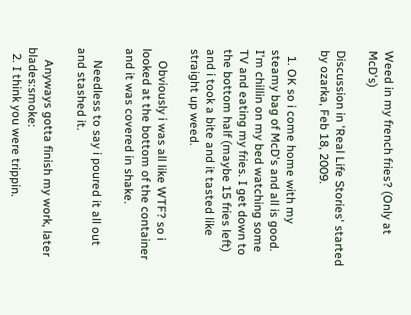Weed in my french fries? (Only at McD's)

Discussion in 'Real Life Stories' started by ozarka, Feb 18, 2009.

  1. OK so i come home with my steamy bag of McD's and all is good. I'm chillin on my bed watching some TV and eating my fries. I get down to the bottom half (maybe 15 fries left) and i took a bite and it tasted like straight up weed.

    Obviously i was all like WTF? so i looked at the bottom of the container and it was covered in shake.

    Needless to say i poured it all out and stashed it.

    Anyways gotta finish my work, later blades:smoke:
  2. I think you were trippin.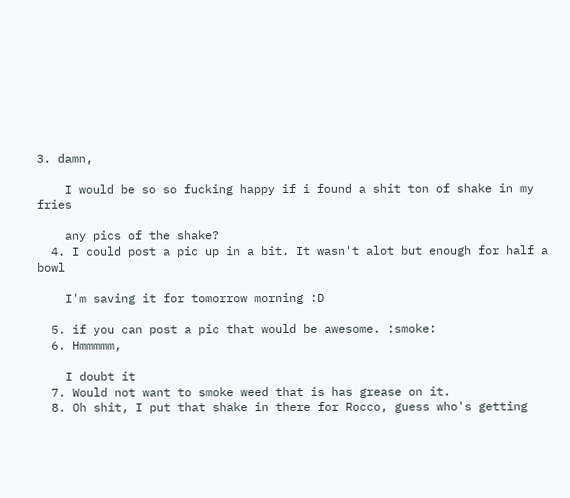3. damn,

    I would be so so fucking happy if i found a shit ton of shake in my fries

    any pics of the shake?
  4. I could post a pic up in a bit. It wasn't alot but enough for half a bowl

    I'm saving it for tomorrow morning :D

  5. if you can post a pic that would be awesome. :smoke:
  6. Hmmmmm,

    I doubt it
  7. Would not want to smoke weed that is has grease on it.
  8. Oh shit, I put that shake in there for Rocco, guess who's getting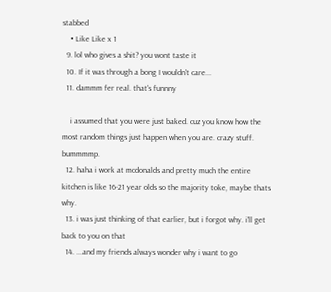stabbed
    • Like Like x 1
  9. lol who gives a shit? you wont taste it
  10. If it was through a bong I wouldn't care...
  11. dammm fer real. that's funnny

    i assumed that you were just baked. cuz you know how the most random things just happen when you are. crazy stuff. bummmmp.
  12. haha i work at mcdonalds and pretty much the entire kitchen is like 16-21 year olds so the majority toke, maybe thats why.
  13. i was just thinking of that earlier, but i forgot why. i'll get back to you on that
  14. ...and my friends always wonder why i want to go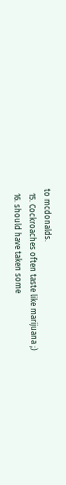to mcdonalds.
  15. Cockroaches often taste like marijuana ;)
  16. should have taken some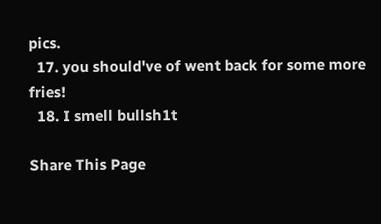pics.
  17. you should've of went back for some more fries!
  18. I smell bullsh1t

Share This Page